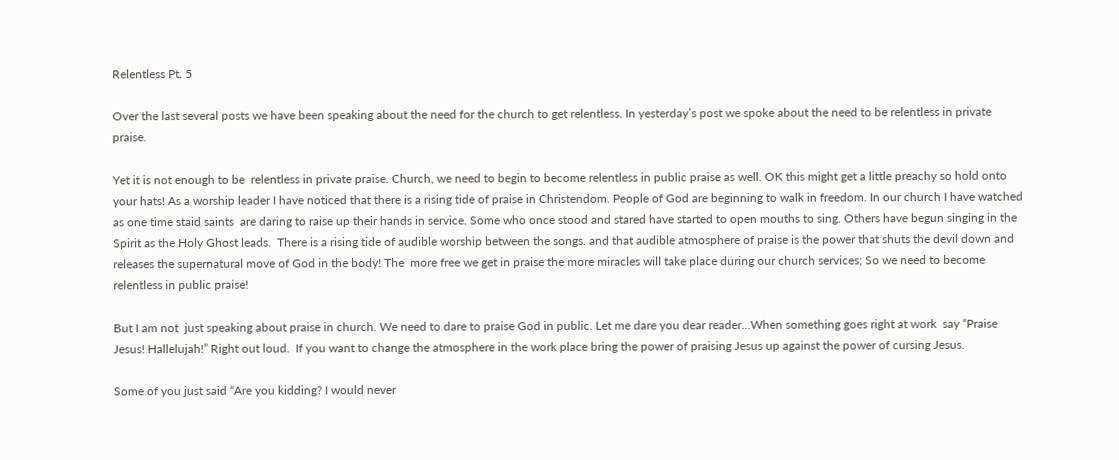Relentless Pt. 5

Over the last several posts we have been speaking about the need for the church to get relentless. In yesterday’s post we spoke about the need to be relentless in private praise.

Yet it is not enough to be  relentless in private praise. Church, we need to begin to become relentless in public praise as well. OK this might get a little preachy so hold onto your hats! As a worship leader I have noticed that there is a rising tide of praise in Christendom. People of God are beginning to walk in freedom. In our church I have watched as one time staid saints  are daring to raise up their hands in service. Some who once stood and stared have started to open mouths to sing. Others have begun singing in the Spirit as the Holy Ghost leads.  There is a rising tide of audible worship between the songs. and that audible atmosphere of praise is the power that shuts the devil down and releases the supernatural move of God in the body! The  more free we get in praise the more miracles will take place during our church services; So we need to become relentless in public praise!

But I am not  just speaking about praise in church. We need to dare to praise God in public. Let me dare you dear reader…When something goes right at work  say “Praise Jesus! Hallelujah!” Right out loud.  If you want to change the atmosphere in the work place bring the power of praising Jesus up against the power of cursing Jesus.

Some of you just said “Are you kidding? I would never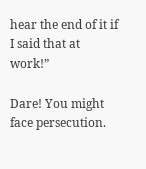hear the end of it if I said that at work!”

Dare! You might face persecution.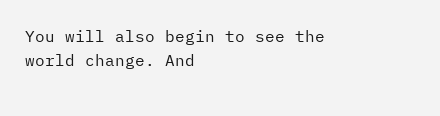You will also begin to see the world change. And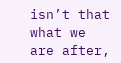isn’t that what we are after,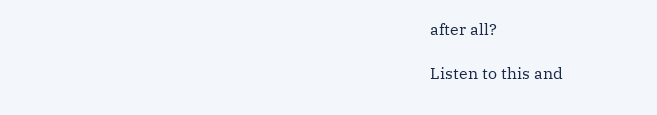after all?

Listen to this and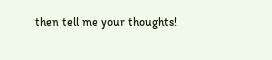then tell me your thoughts!